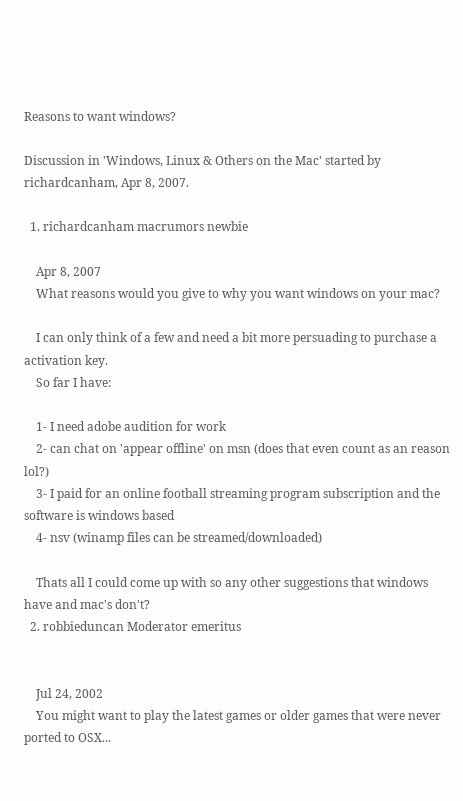Reasons to want windows?

Discussion in 'Windows, Linux & Others on the Mac' started by richardcanham, Apr 8, 2007.

  1. richardcanham macrumors newbie

    Apr 8, 2007
    What reasons would you give to why you want windows on your mac?

    I can only think of a few and need a bit more persuading to purchase a activation key.
    So far I have:

    1- I need adobe audition for work
    2- can chat on 'appear offline' on msn (does that even count as an reason lol?)
    3- I paid for an online football streaming program subscription and the software is windows based
    4- nsv (winamp files can be streamed/downloaded)

    Thats all I could come up with so any other suggestions that windows have and mac's don't?
  2. robbieduncan Moderator emeritus


    Jul 24, 2002
    You might want to play the latest games or older games that were never ported to OSX...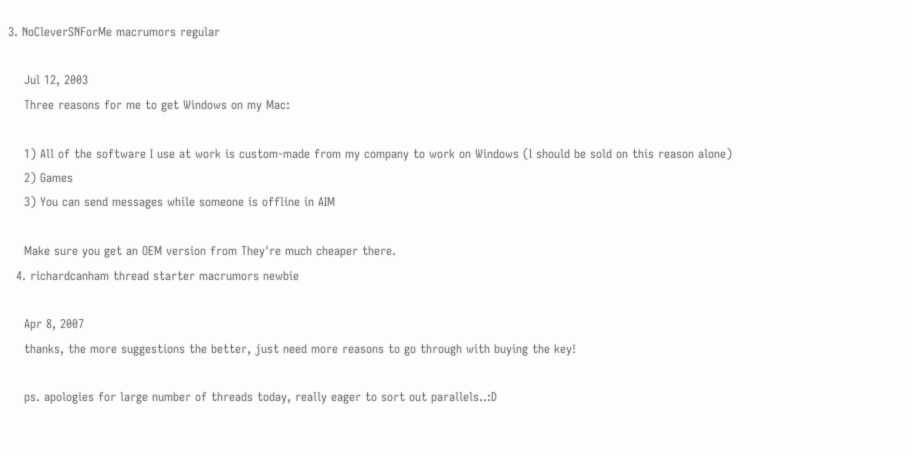3. NoCleverSNForMe macrumors regular

    Jul 12, 2003
    Three reasons for me to get Windows on my Mac:

    1) All of the software I use at work is custom-made from my company to work on Windows (I should be sold on this reason alone)
    2) Games
    3) You can send messages while someone is offline in AIM

    Make sure you get an OEM version from They're much cheaper there.
  4. richardcanham thread starter macrumors newbie

    Apr 8, 2007
    thanks, the more suggestions the better, just need more reasons to go through with buying the key!

    ps. apologies for large number of threads today, really eager to sort out parallels..:D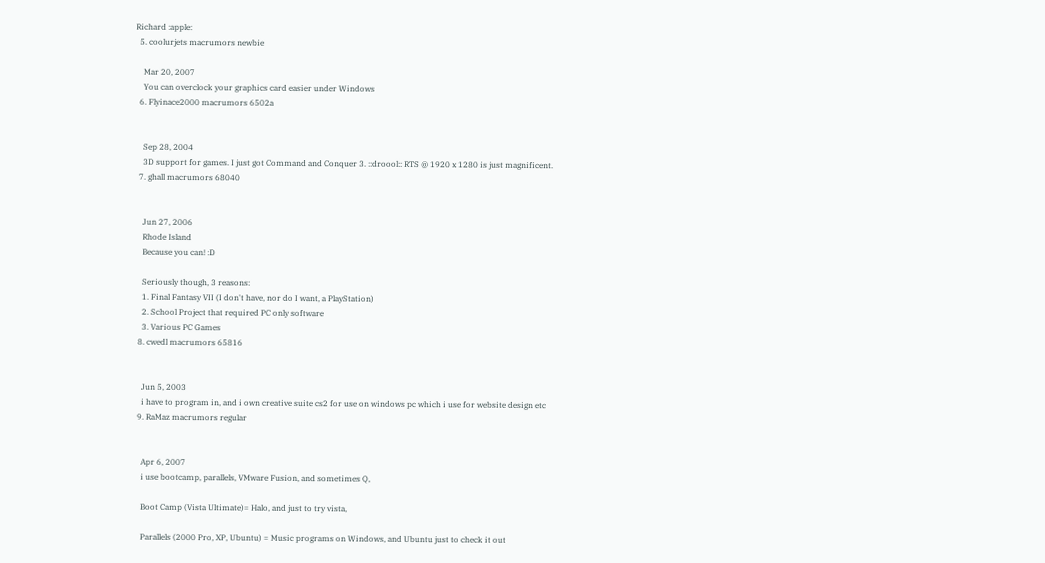Richard :apple:
  5. coolurjets macrumors newbie

    Mar 20, 2007
    You can overclock your graphics card easier under Windows
  6. Flyinace2000 macrumors 6502a


    Sep 28, 2004
    3D support for games. I just got Command and Conquer 3. ::droool:: RTS @ 1920 x 1280 is just magnificent.
  7. ghall macrumors 68040


    Jun 27, 2006
    Rhode Island
    Because you can! :D

    Seriously though, 3 reasons:
    1. Final Fantasy VII (I don't have, nor do I want, a PlayStation)
    2. School Project that required PC only software
    3. Various PC Games
  8. cwedl macrumors 65816


    Jun 5, 2003
    i have to program in, and i own creative suite cs2 for use on windows pc which i use for website design etc
  9. RaMaz macrumors regular


    Apr 6, 2007
    i use bootcamp, parallels, VMware Fusion, and sometimes Q,

    Boot Camp (Vista Ultimate)= Halo, and just to try vista,

    Parallels (2000 Pro, XP, Ubuntu) = Music programs on Windows, and Ubuntu just to check it out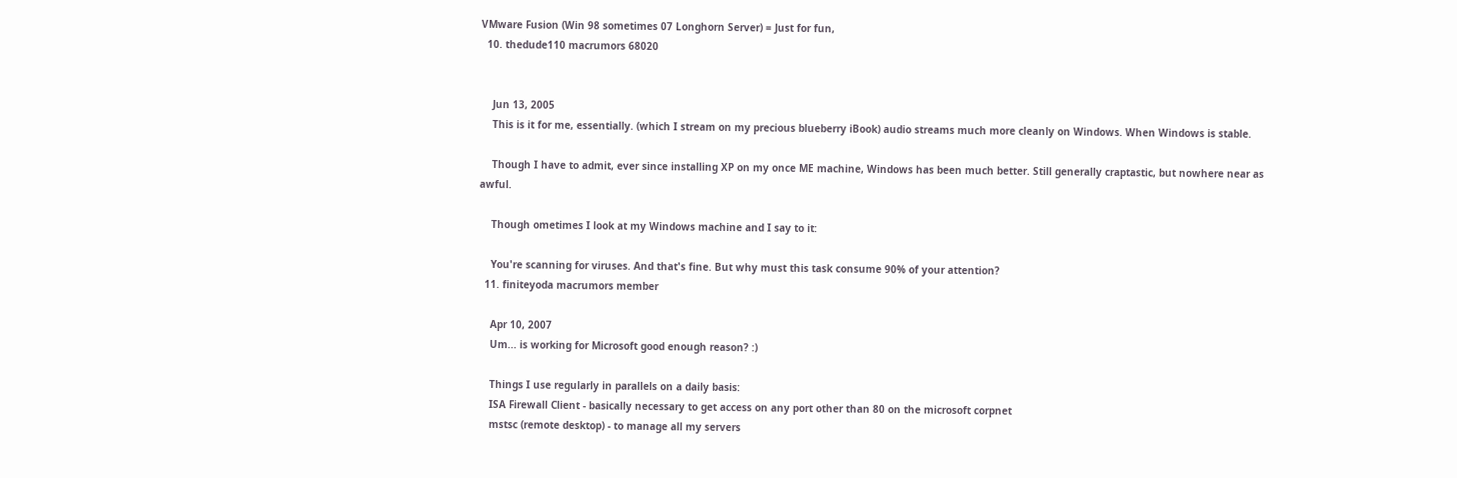VMware Fusion (Win 98 sometimes 07 Longhorn Server) = Just for fun,
  10. thedude110 macrumors 68020


    Jun 13, 2005
    This is it for me, essentially. (which I stream on my precious blueberry iBook) audio streams much more cleanly on Windows. When Windows is stable.

    Though I have to admit, ever since installing XP on my once ME machine, Windows has been much better. Still generally craptastic, but nowhere near as awful.

    Though ometimes I look at my Windows machine and I say to it:

    You're scanning for viruses. And that's fine. But why must this task consume 90% of your attention?
  11. finiteyoda macrumors member

    Apr 10, 2007
    Um... is working for Microsoft good enough reason? :)

    Things I use regularly in parallels on a daily basis:
    ISA Firewall Client - basically necessary to get access on any port other than 80 on the microsoft corpnet
    mstsc (remote desktop) - to manage all my servers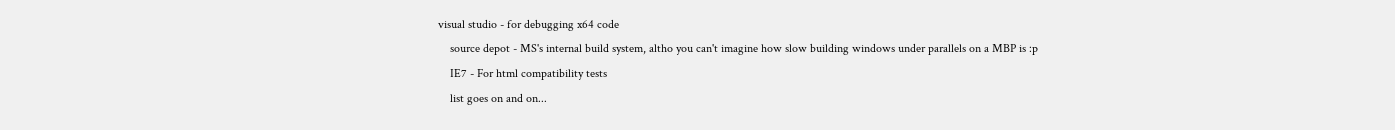visual studio - for debugging x64 code
    source depot - MS's internal build system, altho you can't imagine how slow building windows under parallels on a MBP is :p
    IE7 - For html compatibility tests
    list goes on and on...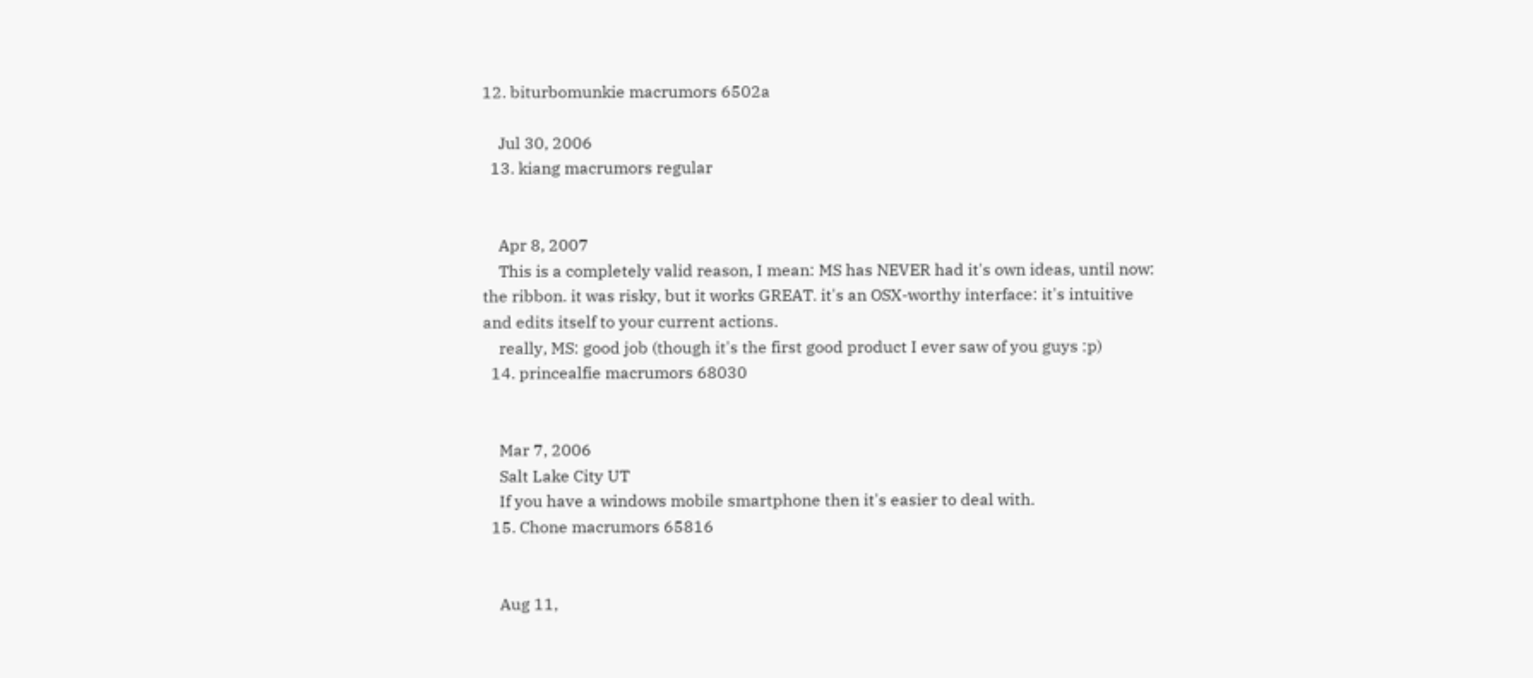12. biturbomunkie macrumors 6502a

    Jul 30, 2006
  13. kiang macrumors regular


    Apr 8, 2007
    This is a completely valid reason, I mean: MS has NEVER had it's own ideas, until now: the ribbon. it was risky, but it works GREAT. it's an OSX-worthy interface: it's intuitive and edits itself to your current actions.
    really, MS: good job (though it's the first good product I ever saw of you guys :p)
  14. princealfie macrumors 68030


    Mar 7, 2006
    Salt Lake City UT
    If you have a windows mobile smartphone then it's easier to deal with.
  15. Chone macrumors 65816


    Aug 11,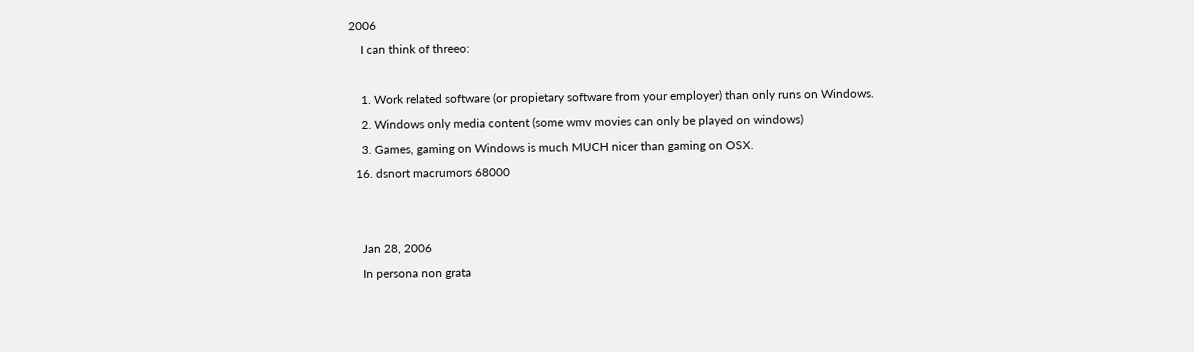2006
    I can think of threeo:

    1. Work related software (or propietary software from your employer) than only runs on Windows.
    2. Windows only media content (some wmv movies can only be played on windows)
    3. Games, gaming on Windows is much MUCH nicer than gaming on OSX.
  16. dsnort macrumors 68000


    Jan 28, 2006
    In persona non grata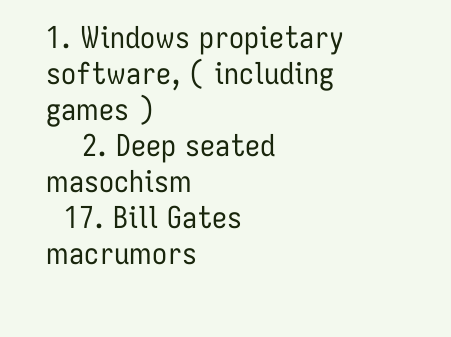1. Windows propietary software, ( including games )
    2. Deep seated masochism
  17. Bill Gates macrumors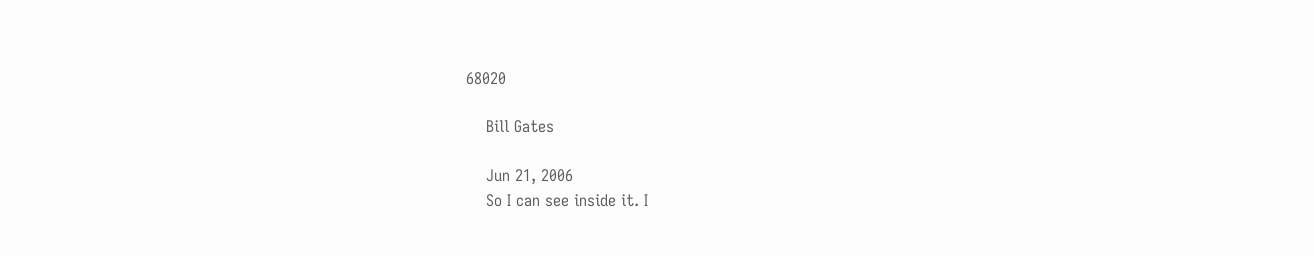68020

    Bill Gates

    Jun 21, 2006
    So I can see inside it. I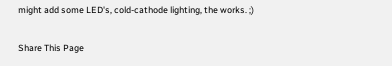might add some LED's, cold-cathode lighting, the works. ;)

Share This Page